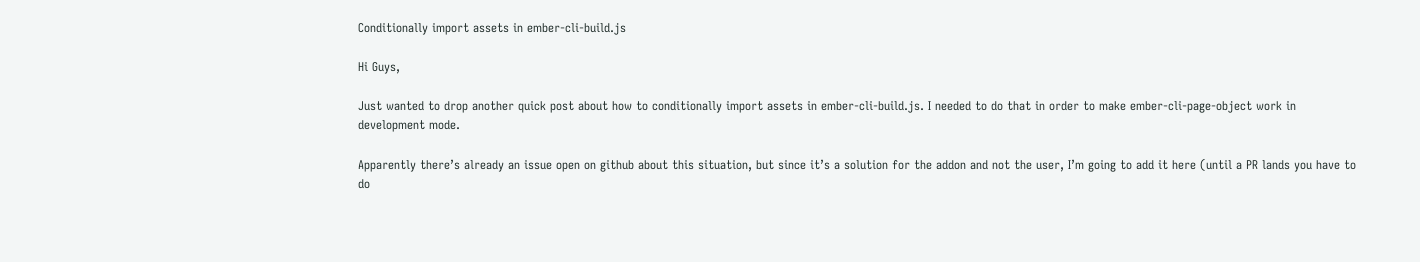Conditionally import assets in ember-cli-build.js

Hi Guys,

Just wanted to drop another quick post about how to conditionally import assets in ember-cli-build.js. I needed to do that in order to make ember-cli-page-object work in development mode.

Apparently there’s already an issue open on github about this situation, but since it’s a solution for the addon and not the user, I’m going to add it here (until a PR lands you have to do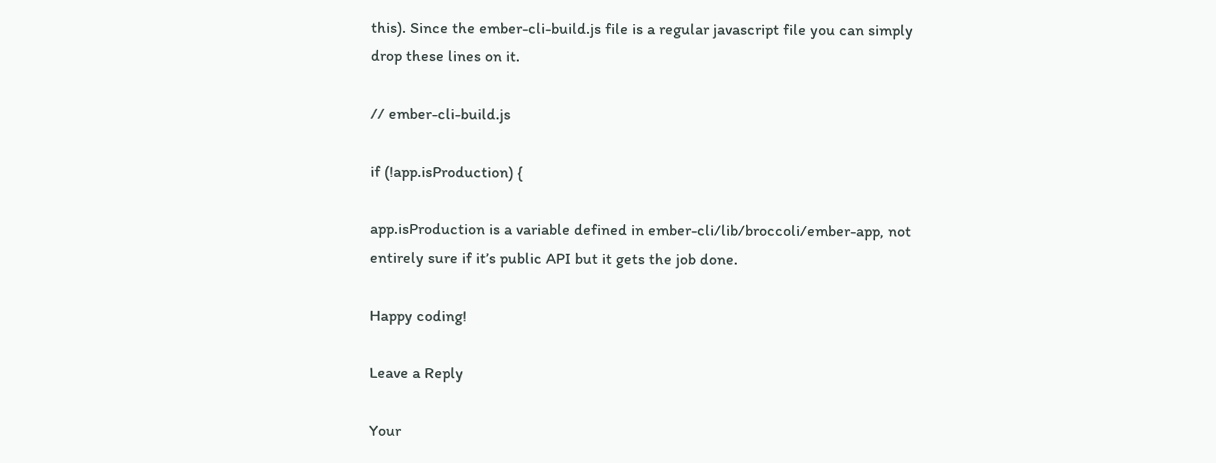this). Since the ember-cli-build.js file is a regular javascript file you can simply drop these lines on it.

// ember-cli-build.js

if (!app.isProduction) {

app.isProduction is a variable defined in ember-cli/lib/broccoli/ember-app, not entirely sure if it’s public API but it gets the job done.

Happy coding!

Leave a Reply

Your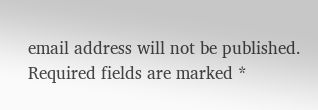email address will not be published. Required fields are marked *